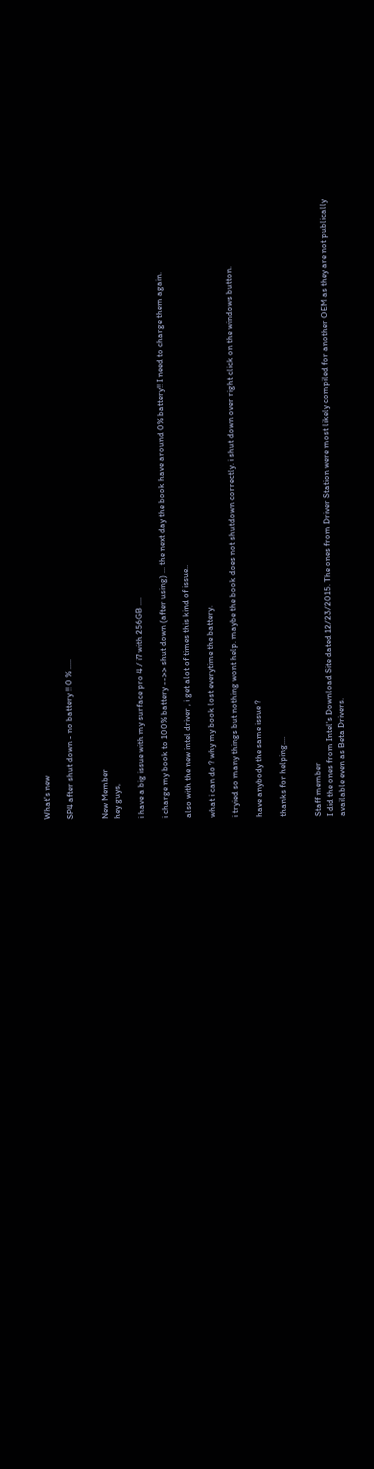What's new

SP4 after shut down - no battery !! 0 % .....


New Member
hey guys,

i have a big issue with my surface pro 4 / i7 with 256GB ....

i charge my book to 100% battery -->> shut down (after using) ... the next day the book have around 0% battery!! I need to charge them again.

also with the new intel driver , i get alot of times this kind of issue..

what i can do ? why my book lost everytime the battery.

i tryied so many things but nothing wont help. maybe the book does not shutdown correctly. i shut down over right click on the windows button.

have anybody the same issue ?

thanks for helping....


Staff member
I did the ones from Intel's Download Site dated 12/23/2015. The ones from Driver Station were most likely compiled for another OEM as they are not publically available even as Beta Drivers.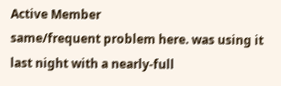Active Member
same/frequent problem here. was using it last night with a nearly-full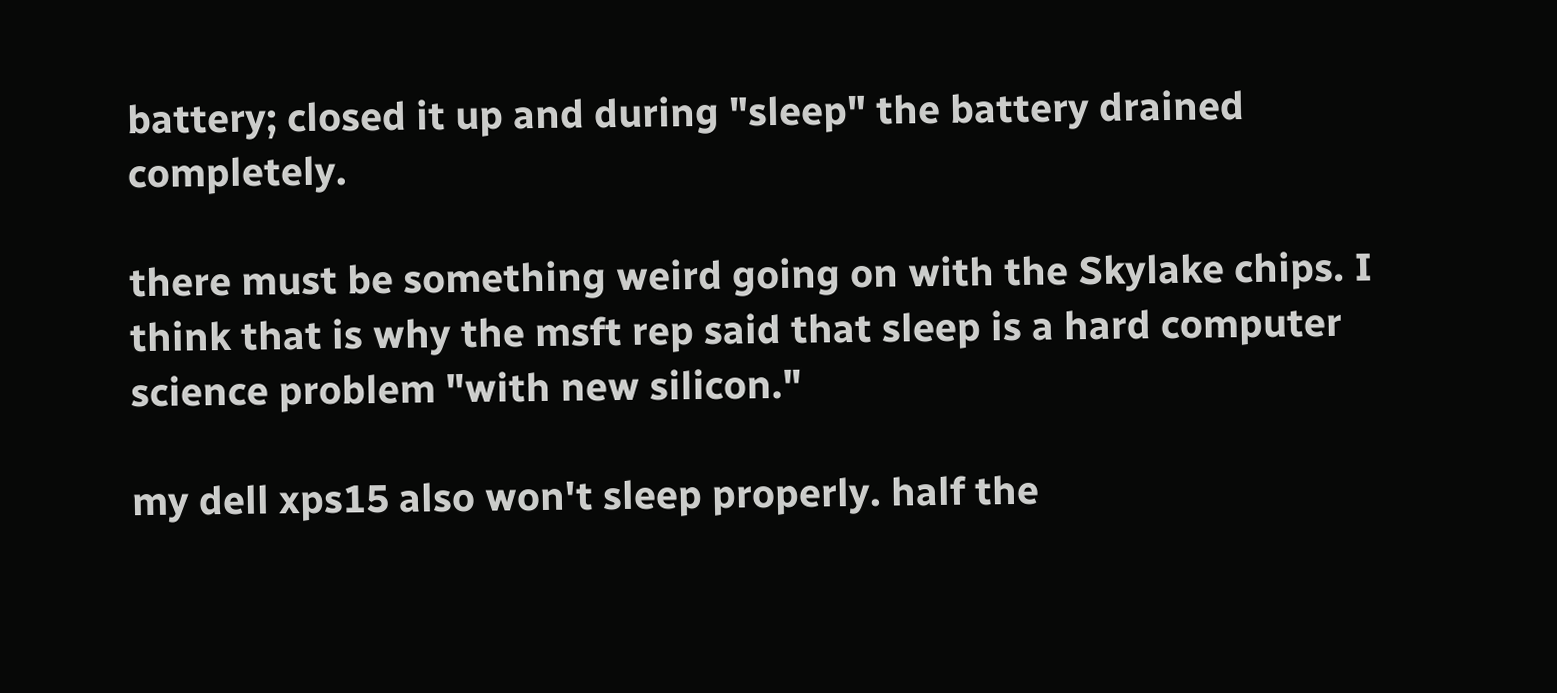battery; closed it up and during "sleep" the battery drained completely.

there must be something weird going on with the Skylake chips. I think that is why the msft rep said that sleep is a hard computer science problem "with new silicon."

my dell xps15 also won't sleep properly. half the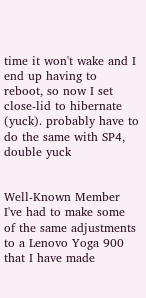time it won't wake and I end up having to reboot, so now I set close-lid to hibernate (yuck). probably have to do the same with SP4, double yuck


Well-Known Member
I've had to make some of the same adjustments to a Lenovo Yoga 900 that I have made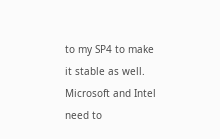to my SP4 to make it stable as well. Microsoft and Intel need to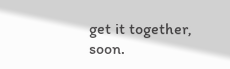get it together, soon.